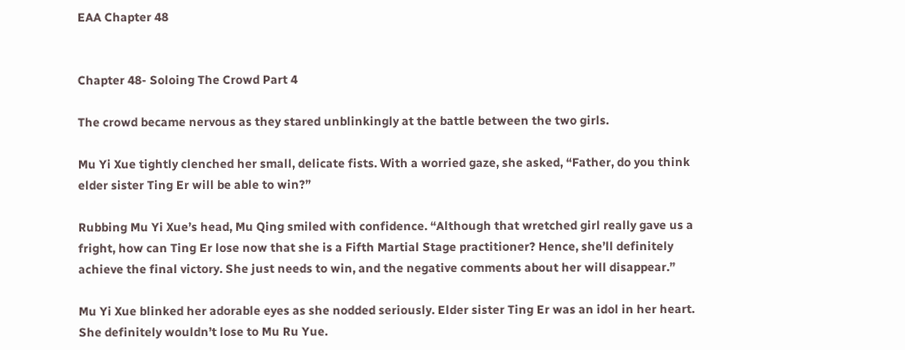EAA Chapter 48


Chapter 48- Soloing The Crowd Part 4

The crowd became nervous as they stared unblinkingly at the battle between the two girls.

Mu Yi Xue tightly clenched her small, delicate fists. With a worried gaze, she asked, “Father, do you think elder sister Ting Er will be able to win?”

Rubbing Mu Yi Xue’s head, Mu Qing smiled with confidence. “Although that wretched girl really gave us a fright, how can Ting Er lose now that she is a Fifth Martial Stage practitioner? Hence, she’ll definitely achieve the final victory. She just needs to win, and the negative comments about her will disappear.”

Mu Yi Xue blinked her adorable eyes as she nodded seriously. Elder sister Ting Er was an idol in her heart. She definitely wouldn’t lose to Mu Ru Yue.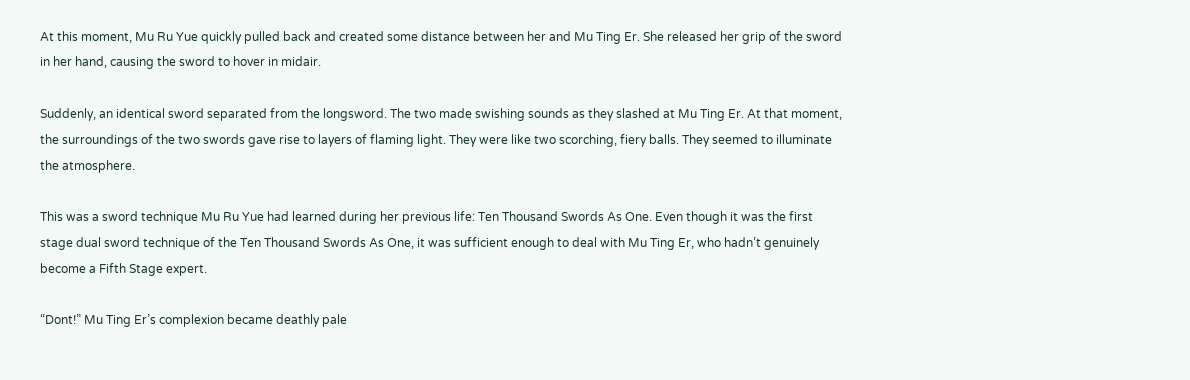At this moment, Mu Ru Yue quickly pulled back and created some distance between her and Mu Ting Er. She released her grip of the sword in her hand, causing the sword to hover in midair.

Suddenly, an identical sword separated from the longsword. The two made swishing sounds as they slashed at Mu Ting Er. At that moment, the surroundings of the two swords gave rise to layers of flaming light. They were like two scorching, fiery balls. They seemed to illuminate the atmosphere.

This was a sword technique Mu Ru Yue had learned during her previous life: Ten Thousand Swords As One. Even though it was the first stage dual sword technique of the Ten Thousand Swords As One, it was sufficient enough to deal with Mu Ting Er, who hadn’t genuinely become a Fifth Stage expert.

“Dont!” Mu Ting Er’s complexion became deathly pale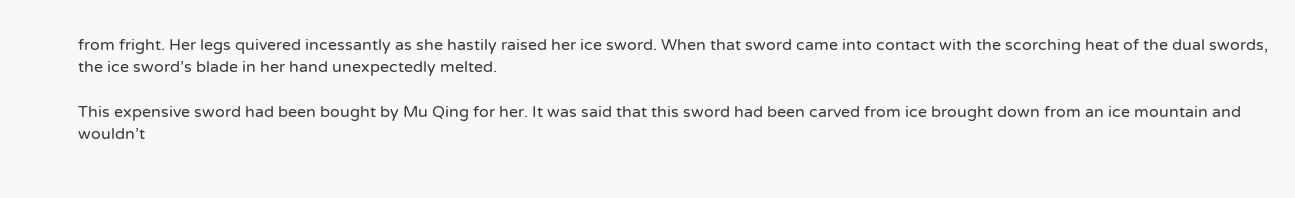from fright. Her legs quivered incessantly as she hastily raised her ice sword. When that sword came into contact with the scorching heat of the dual swords, the ice sword’s blade in her hand unexpectedly melted.

This expensive sword had been bought by Mu Qing for her. It was said that this sword had been carved from ice brought down from an ice mountain and wouldn’t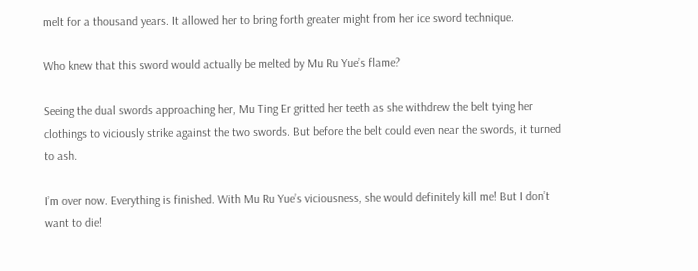melt for a thousand years. It allowed her to bring forth greater might from her ice sword technique.

Who knew that this sword would actually be melted by Mu Ru Yue’s flame?

Seeing the dual swords approaching her, Mu Ting Er gritted her teeth as she withdrew the belt tying her clothings to viciously strike against the two swords. But before the belt could even near the swords, it turned to ash.

I’m over now. Everything is finished. With Mu Ru Yue’s viciousness, she would definitely kill me! But I don’t want to die!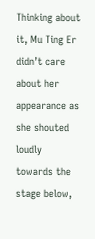Thinking about it, Mu Ting Er didn’t care about her appearance as she shouted loudly towards the stage below,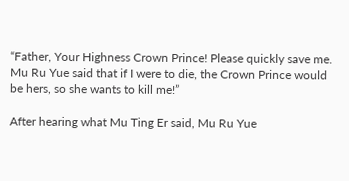“Father, Your Highness Crown Prince! Please quickly save me. Mu Ru Yue said that if I were to die, the Crown Prince would be hers, so she wants to kill me!”

After hearing what Mu Ting Er said, Mu Ru Yue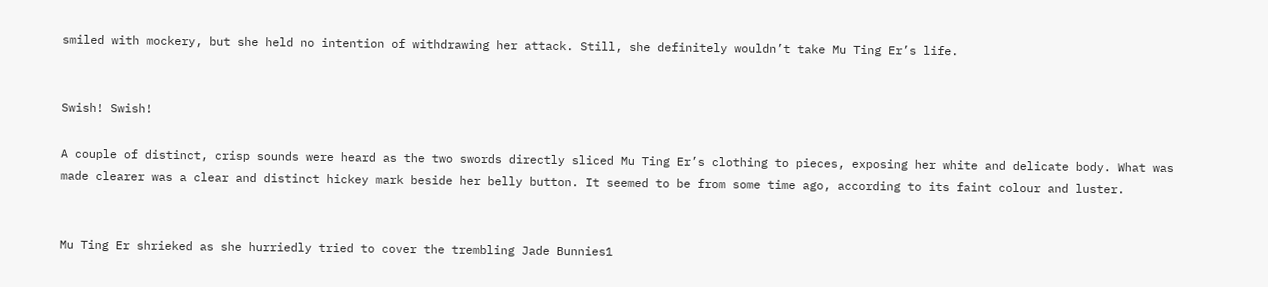smiled with mockery, but she held no intention of withdrawing her attack. Still, she definitely wouldn’t take Mu Ting Er’s life.


Swish! Swish!

A couple of distinct, crisp sounds were heard as the two swords directly sliced Mu Ting Er’s clothing to pieces, exposing her white and delicate body. What was made clearer was a clear and distinct hickey mark beside her belly button. It seemed to be from some time ago, according to its faint colour and luster.


Mu Ting Er shrieked as she hurriedly tried to cover the trembling Jade Bunnies1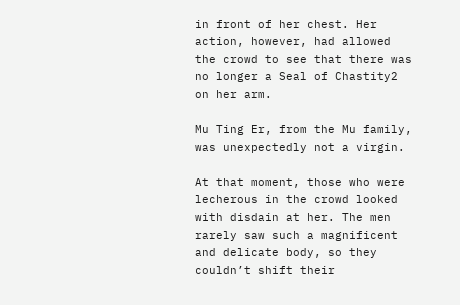in front of her chest. Her action, however, had allowed the crowd to see that there was no longer a Seal of Chastity2 on her arm.

Mu Ting Er, from the Mu family, was unexpectedly not a virgin.

At that moment, those who were lecherous in the crowd looked with disdain at her. The men rarely saw such a magnificent and delicate body, so they couldn’t shift their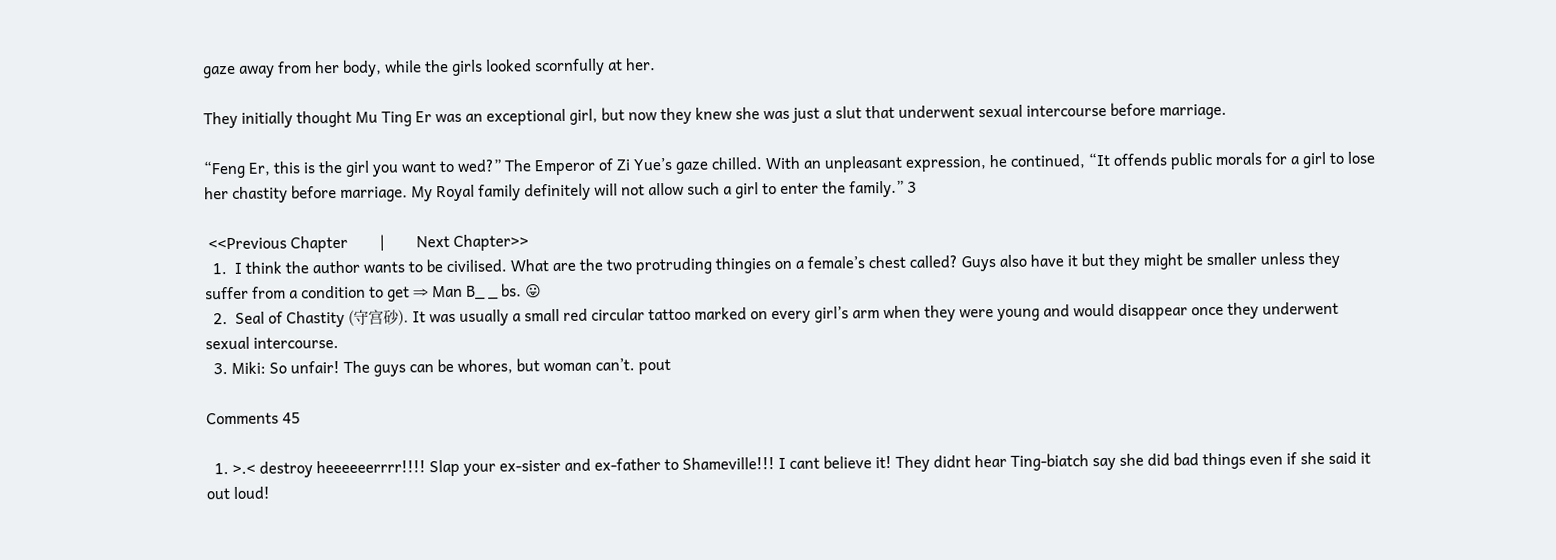gaze away from her body, while the girls looked scornfully at her.

They initially thought Mu Ting Er was an exceptional girl, but now they knew she was just a slut that underwent sexual intercourse before marriage.

“Feng Er, this is the girl you want to wed?” The Emperor of Zi Yue’s gaze chilled. With an unpleasant expression, he continued, “It offends public morals for a girl to lose her chastity before marriage. My Royal family definitely will not allow such a girl to enter the family.” 3

 <<Previous Chapter        |        Next Chapter>>
  1.  I think the author wants to be civilised. What are the two protruding thingies on a female’s chest called? Guys also have it but they might be smaller unless they suffer from a condition to get ⇒ Man B_ _ bs. 😛
  2.  Seal of Chastity (守宫砂). It was usually a small red circular tattoo marked on every girl’s arm when they were young and would disappear once they underwent sexual intercourse.
  3. Miki: So unfair! The guys can be whores, but woman can’t. pout

Comments 45

  1. >.< destroy heeeeeerrrr!!!! Slap your ex-sister and ex-father to Shameville!!! I cant believe it! They didnt hear Ting-biatch say she did bad things even if she said it out loud!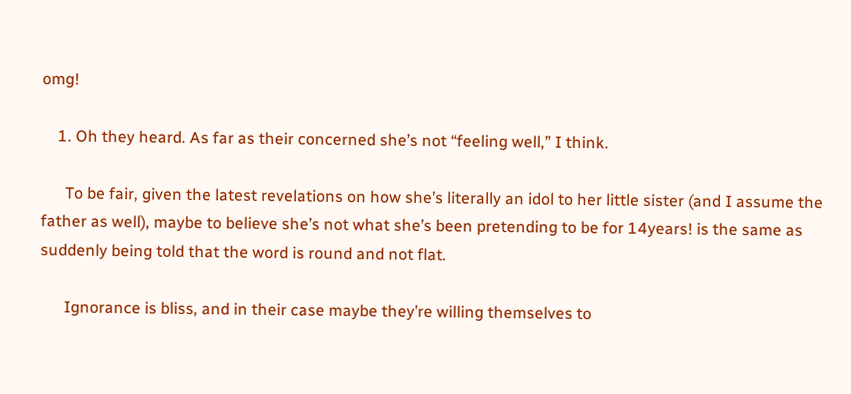omg!

    1. Oh they heard. As far as their concerned she’s not “feeling well,” I think.

      To be fair, given the latest revelations on how she’s literally an idol to her little sister (and I assume the father as well), maybe to believe she’s not what she’s been pretending to be for 14years! is the same as suddenly being told that the word is round and not flat.

      Ignorance is bliss, and in their case maybe they’re willing themselves to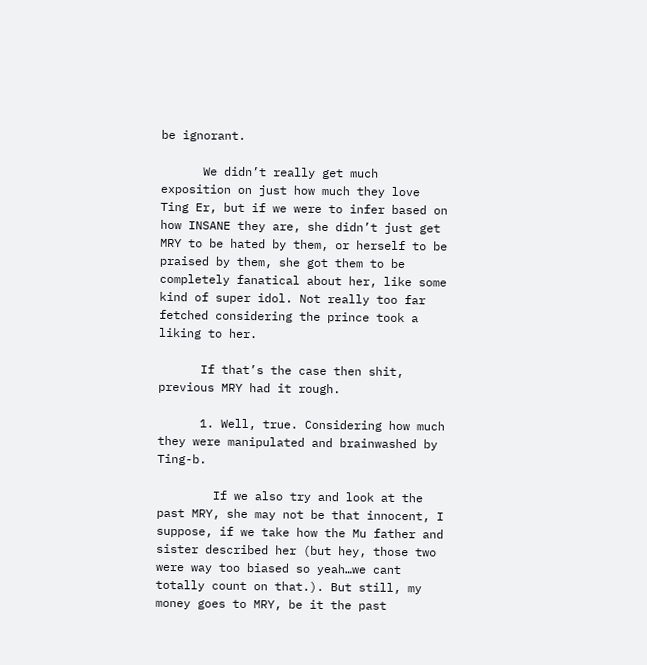be ignorant.

      We didn’t really get much exposition on just how much they love Ting Er, but if we were to infer based on how INSANE they are, she didn’t just get MRY to be hated by them, or herself to be praised by them, she got them to be completely fanatical about her, like some kind of super idol. Not really too far fetched considering the prince took a liking to her.

      If that’s the case then shit, previous MRY had it rough.

      1. Well, true. Considering how much they were manipulated and brainwashed by Ting-b.

        If we also try and look at the past MRY, she may not be that innocent, I suppose, if we take how the Mu father and sister described her (but hey, those two were way too biased so yeah…we cant totally count on that.). But still, my money goes to MRY, be it the past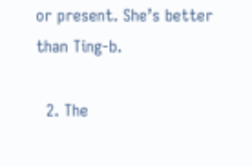or present. She’s better than Ting-b.

  2. The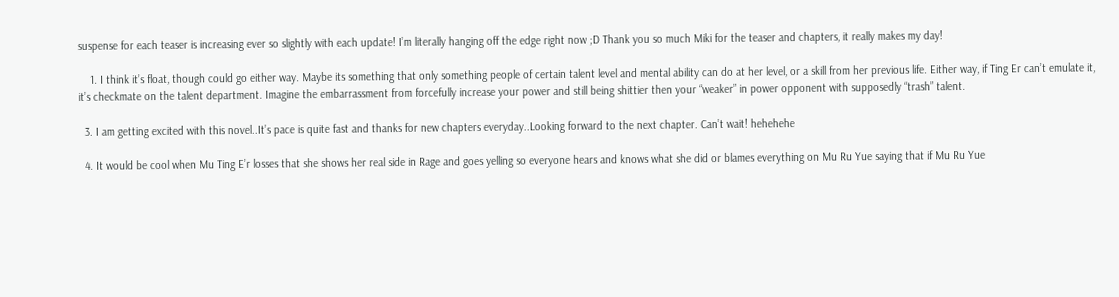suspense for each teaser is increasing ever so slightly with each update! I’m literally hanging off the edge right now ;D Thank you so much Miki for the teaser and chapters, it really makes my day!

    1. I think it’s float, though could go either way. Maybe its something that only something people of certain talent level and mental ability can do at her level, or a skill from her previous life. Either way, if Ting Er can’t emulate it, it’s checkmate on the talent department. Imagine the embarrassment from forcefully increase your power and still being shittier then your “weaker” in power opponent with supposedly “trash” talent.

  3. I am getting excited with this novel..It’s pace is quite fast and thanks for new chapters everyday..Looking forward to the next chapter. Can’t wait! hehehehe

  4. It would be cool when Mu Ting E’r losses that she shows her real side in Rage and goes yelling so everyone hears and knows what she did or blames everything on Mu Ru Yue saying that if Mu Ru Yue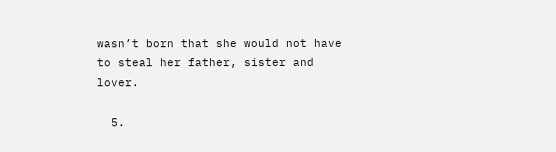wasn’t born that she would not have to steal her father, sister and lover.

  5.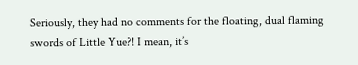Seriously, they had no comments for the floating, dual flaming swords of Little Yue?! I mean, it’s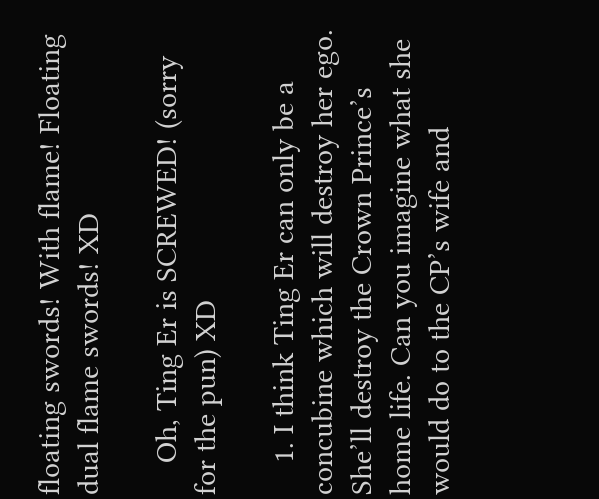floating swords! With flame! Floating dual flame swords! XD

    Oh, Ting Er is SCREWED! (sorry for the pun) XD

    1. I think Ting Er can only be a concubine which will destroy her ego. She’ll destroy the Crown Prince’s home life. Can you imagine what she would do to the CP’s wife and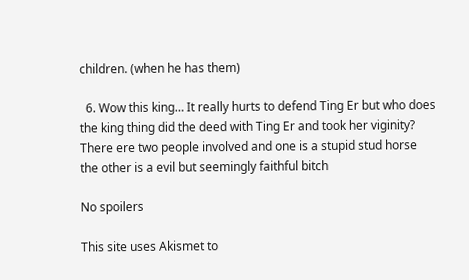children. (when he has them)

  6. Wow this king… It really hurts to defend Ting Er but who does the king thing did the deed with Ting Er and took her viginity? There ere two people involved and one is a stupid stud horse the other is a evil but seemingly faithful bitch

No spoilers

This site uses Akismet to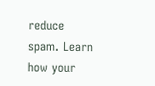reduce spam. Learn how your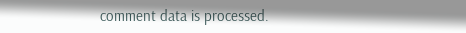comment data is processed.